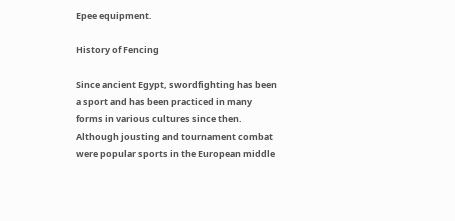Epee equipment.

History of Fencing

Since ancient Egypt, swordfighting has been a sport and has been practiced in many forms in various cultures since then. Although jousting and tournament combat were popular sports in the European middle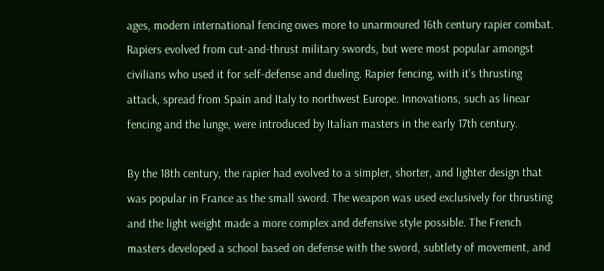ages, modern international fencing owes more to unarmoured 16th century rapier combat. Rapiers evolved from cut-and-thrust military swords, but were most popular amongst civilians who used it for self-defense and dueling. Rapier fencing, with it’s thrusting attack, spread from Spain and Italy to northwest Europe. Innovations, such as linear fencing and the lunge, were introduced by Italian masters in the early 17th century.

By the 18th century, the rapier had evolved to a simpler, shorter, and lighter design that was popular in France as the small sword. The weapon was used exclusively for thrusting and the light weight made a more complex and defensive style possible. The French masters developed a school based on defense with the sword, subtlety of movement, and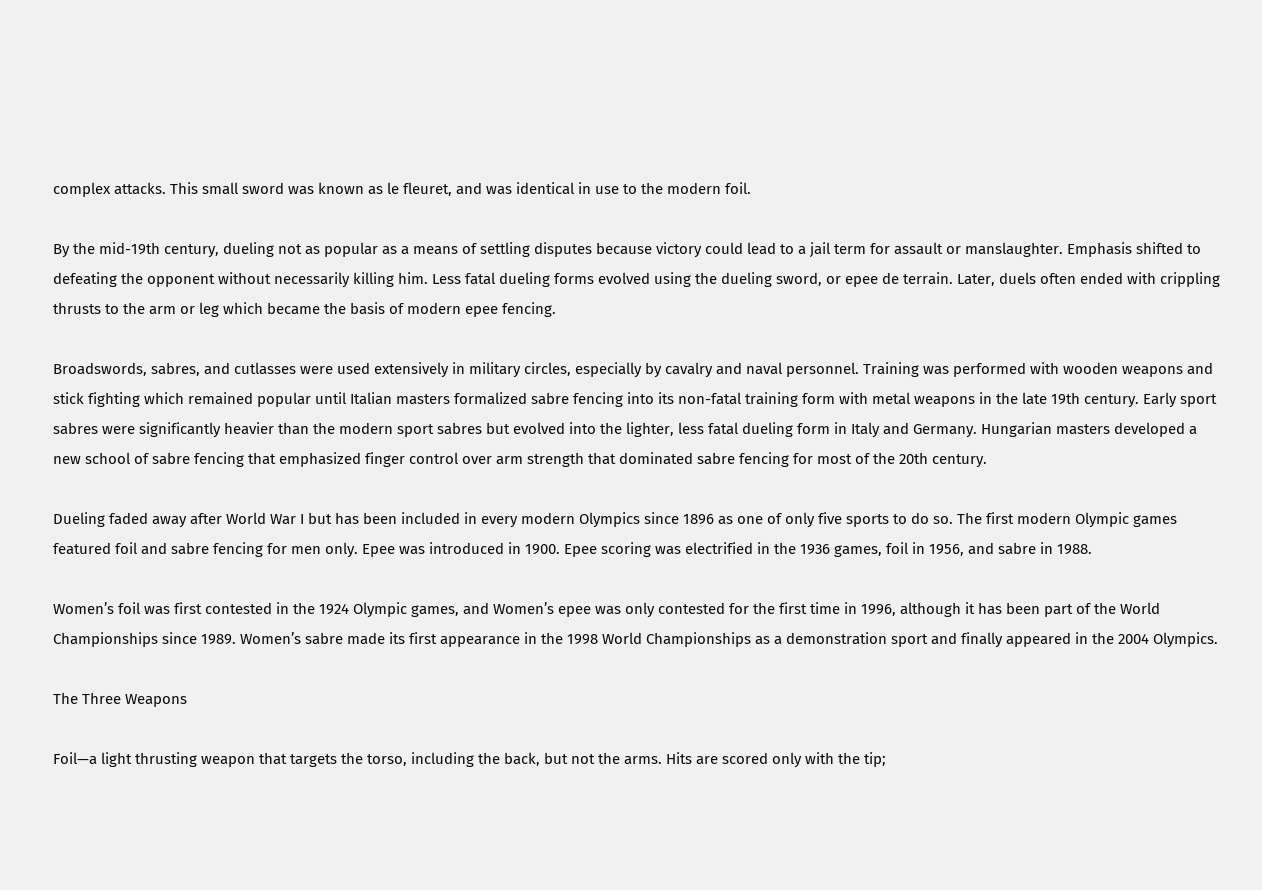complex attacks. This small sword was known as le fleuret, and was identical in use to the modern foil.

By the mid-19th century, dueling not as popular as a means of settling disputes because victory could lead to a jail term for assault or manslaughter. Emphasis shifted to defeating the opponent without necessarily killing him. Less fatal dueling forms evolved using the dueling sword, or epee de terrain. Later, duels often ended with crippling thrusts to the arm or leg which became the basis of modern epee fencing.

Broadswords, sabres, and cutlasses were used extensively in military circles, especially by cavalry and naval personnel. Training was performed with wooden weapons and stick fighting which remained popular until Italian masters formalized sabre fencing into its non-fatal training form with metal weapons in the late 19th century. Early sport sabres were significantly heavier than the modern sport sabres but evolved into the lighter, less fatal dueling form in Italy and Germany. Hungarian masters developed a new school of sabre fencing that emphasized finger control over arm strength that dominated sabre fencing for most of the 20th century.

Dueling faded away after World War I but has been included in every modern Olympics since 1896 as one of only five sports to do so. The first modern Olympic games featured foil and sabre fencing for men only. Epee was introduced in 1900. Epee scoring was electrified in the 1936 games, foil in 1956, and sabre in 1988.

Women’s foil was first contested in the 1924 Olympic games, and Women’s epee was only contested for the first time in 1996, although it has been part of the World Championships since 1989. Women’s sabre made its first appearance in the 1998 World Championships as a demonstration sport and finally appeared in the 2004 Olympics.

The Three Weapons

Foil—a light thrusting weapon that targets the torso, including the back, but not the arms. Hits are scored only with the tip;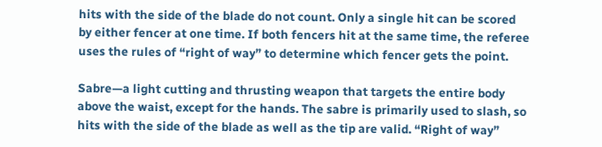hits with the side of the blade do not count. Only a single hit can be scored by either fencer at one time. If both fencers hit at the same time, the referee uses the rules of “right of way” to determine which fencer gets the point.

Sabre—a light cutting and thrusting weapon that targets the entire body above the waist, except for the hands. The sabre is primarily used to slash, so hits with the side of the blade as well as the tip are valid. “Right of way”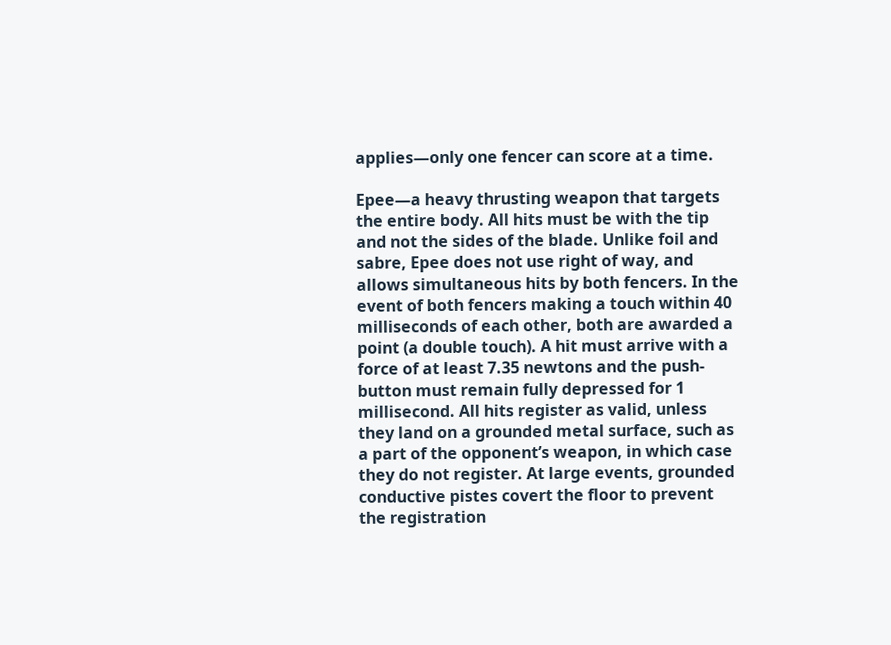applies—only one fencer can score at a time.

Epee—a heavy thrusting weapon that targets the entire body. All hits must be with the tip and not the sides of the blade. Unlike foil and sabre, Epee does not use right of way, and allows simultaneous hits by both fencers. In the event of both fencers making a touch within 40 milliseconds of each other, both are awarded a point (a double touch). A hit must arrive with a force of at least 7.35 newtons and the push-button must remain fully depressed for 1 millisecond. All hits register as valid, unless they land on a grounded metal surface, such as a part of the opponent’s weapon, in which case they do not register. At large events, grounded conductive pistes covert the floor to prevent the registration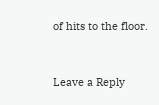of hits to the floor.


Leave a Reply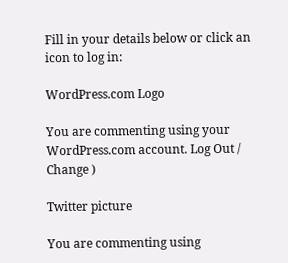Fill in your details below or click an icon to log in:

WordPress.com Logo

You are commenting using your WordPress.com account. Log Out /  Change )

Twitter picture

You are commenting using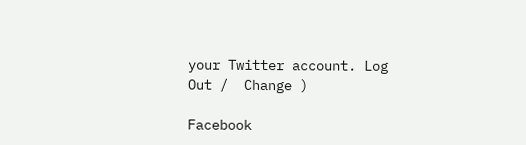your Twitter account. Log Out /  Change )

Facebook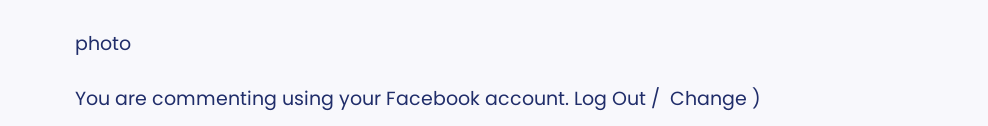photo

You are commenting using your Facebook account. Log Out /  Change )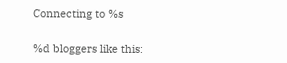Connecting to %s

%d bloggers like this: